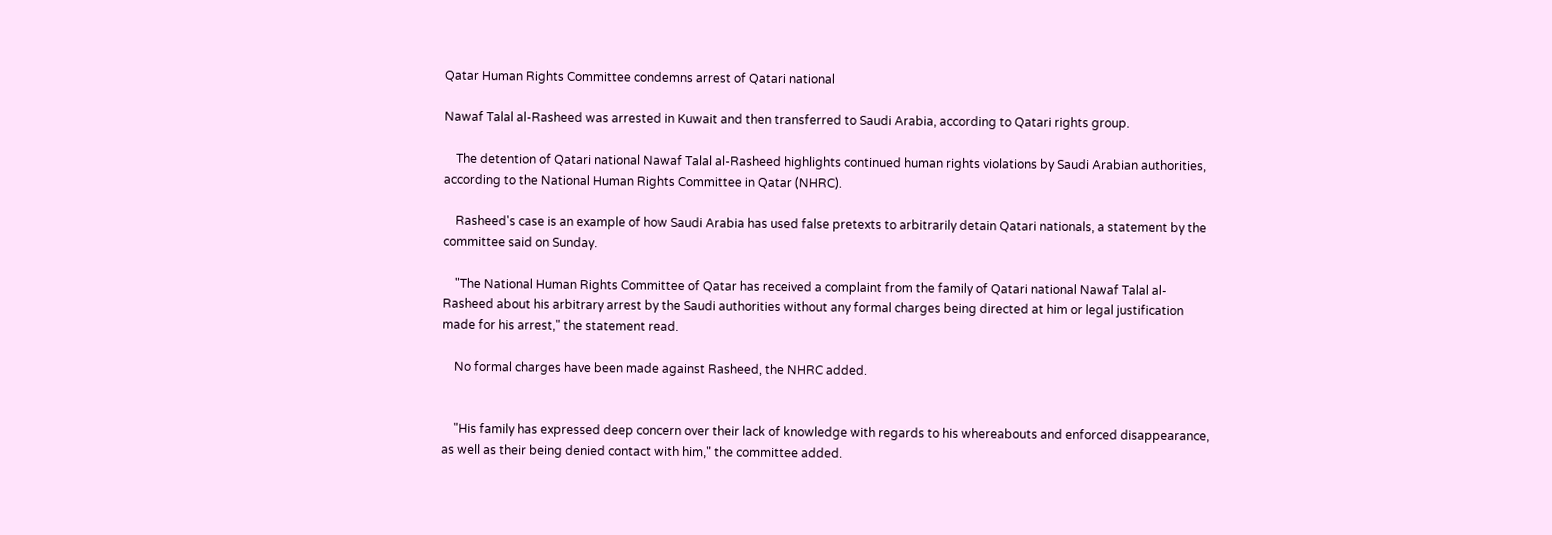Qatar Human Rights Committee condemns arrest of Qatari national

Nawaf Talal al-Rasheed was arrested in Kuwait and then transferred to Saudi Arabia, according to Qatari rights group.

    The detention of Qatari national Nawaf Talal al-Rasheed highlights continued human rights violations by Saudi Arabian authorities, according to the National Human Rights Committee in Qatar (NHRC).

    Rasheed's case is an example of how Saudi Arabia has used false pretexts to arbitrarily detain Qatari nationals, a statement by the committee said on Sunday.

    "The National Human Rights Committee of Qatar has received a complaint from the family of Qatari national Nawaf Talal al-Rasheed about his arbitrary arrest by the Saudi authorities without any formal charges being directed at him or legal justification made for his arrest," the statement read.

    No formal charges have been made against Rasheed, the NHRC added.


    "His family has expressed deep concern over their lack of knowledge with regards to his whereabouts and enforced disappearance, as well as their being denied contact with him," the committee added.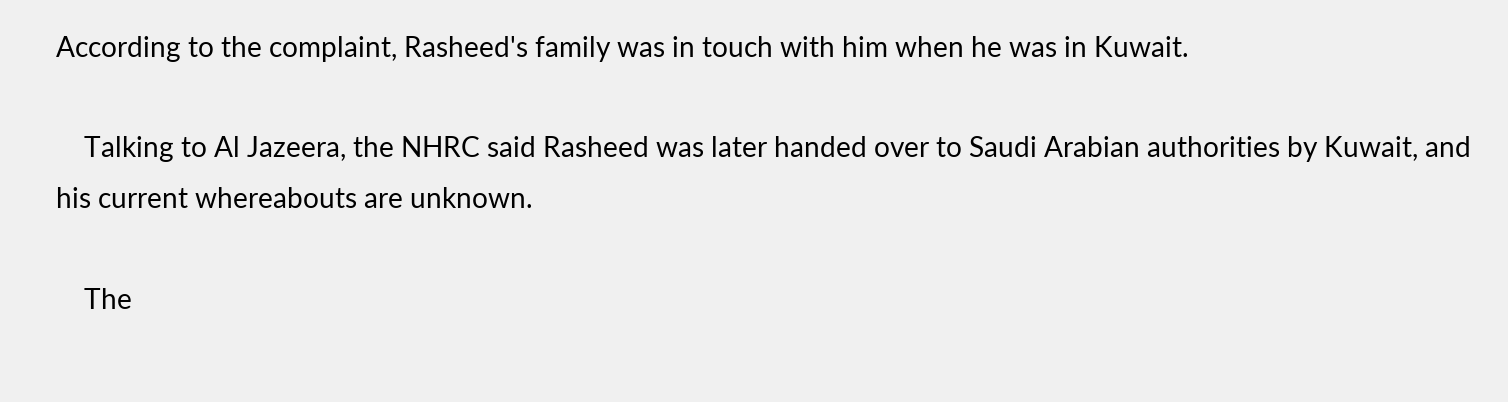According to the complaint, Rasheed's family was in touch with him when he was in Kuwait.

    Talking to Al Jazeera, the NHRC said Rasheed was later handed over to Saudi Arabian authorities by Kuwait, and his current whereabouts are unknown.

    The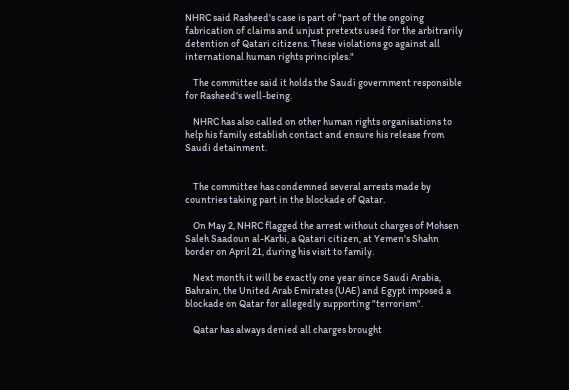NHRC said Rasheed's case is part of "part of the ongoing fabrication of claims and unjust pretexts used for the arbitrarily detention of Qatari citizens. These violations go against all international human rights principles."

    The committee said it holds the Saudi government responsible for Rasheed's well-being.

    NHRC has also called on other human rights organisations to help his family establish contact and ensure his release from Saudi detainment.


    The committee has condemned several arrests made by countries taking part in the blockade of Qatar.

    On May 2, NHRC flagged the arrest without charges of Mohsen Saleh Saadoun al-Karbi, a Qatari citizen, at Yemen's Shahn border on April 21, during his visit to family.

    Next month it will be exactly one year since Saudi Arabia, Bahrain, the United Arab Emirates (UAE) and Egypt imposed a blockade on Qatar for allegedly supporting "terrorism".

    Qatar has always denied all charges brought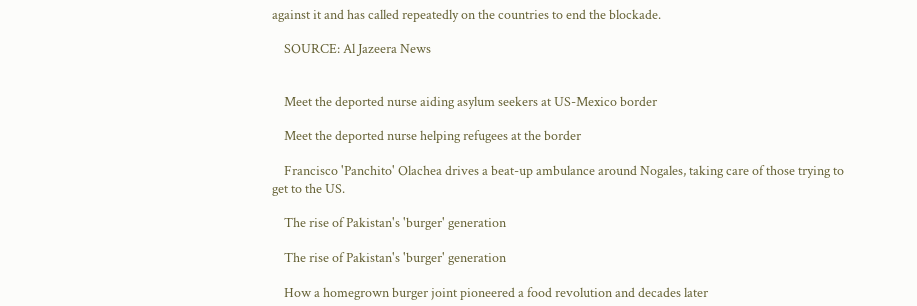against it and has called repeatedly on the countries to end the blockade.

    SOURCE: Al Jazeera News


    Meet the deported nurse aiding asylum seekers at US-Mexico border

    Meet the deported nurse helping refugees at the border

    Francisco 'Panchito' Olachea drives a beat-up ambulance around Nogales, taking care of those trying to get to the US.

    The rise of Pakistan's 'burger' generation

    The rise of Pakistan's 'burger' generation

    How a homegrown burger joint pioneered a food revolution and decades later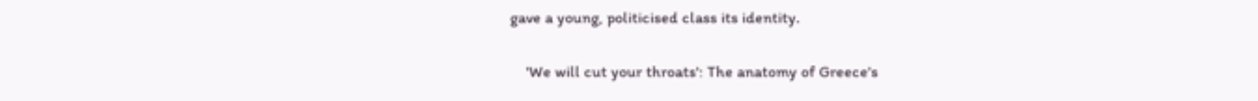gave a young, politicised class its identity.

    'We will cut your throats': The anatomy of Greece's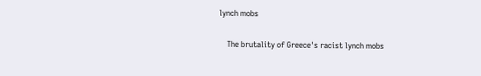lynch mobs

    The brutality of Greece's racist lynch mobs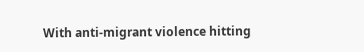With anti-migrant violence hitting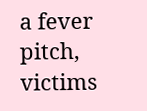a fever pitch, victims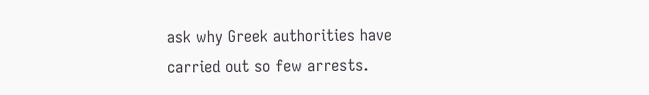ask why Greek authorities have carried out so few arrests.